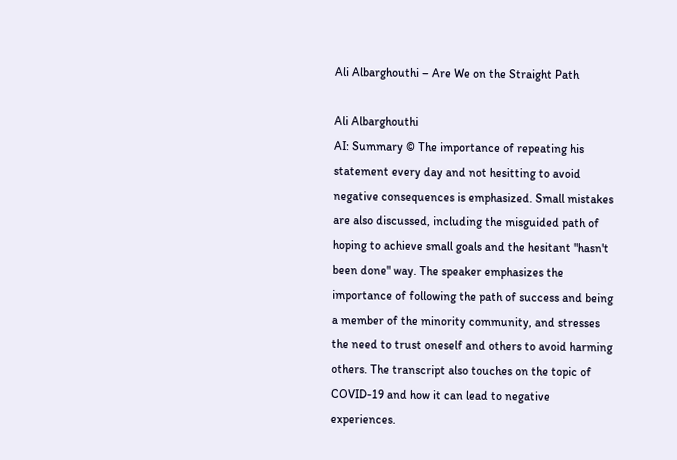Ali Albarghouthi – Are We on the Straight Path

Ali Albarghouthi
AI: Summary © The importance of repeating his statement every day and not hesitting to avoid negative consequences is emphasized. Small mistakes are also discussed, including the misguided path of hoping to achieve small goals and the hesitant "hasn't been done" way. The speaker emphasizes the importance of following the path of success and being a member of the minority community, and stresses the need to trust oneself and others to avoid harming others. The transcript also touches on the topic of COVID-19 and how it can lead to negative experiences.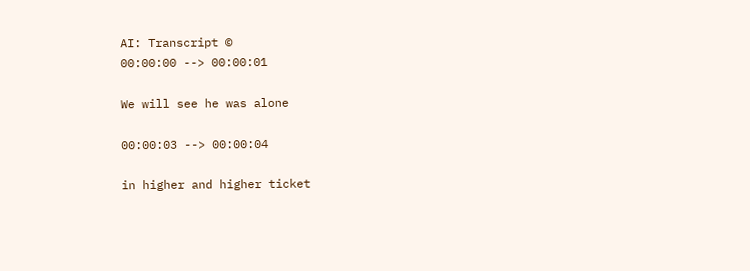AI: Transcript ©
00:00:00 --> 00:00:01

We will see he was alone

00:00:03 --> 00:00:04

in higher and higher ticket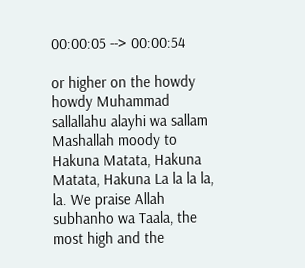00:00:05 --> 00:00:54

or higher on the howdy howdy Muhammad sallallahu alayhi wa sallam Mashallah moody to Hakuna Matata, Hakuna Matata, Hakuna La la la la, la. We praise Allah subhanho wa Taala, the most high and the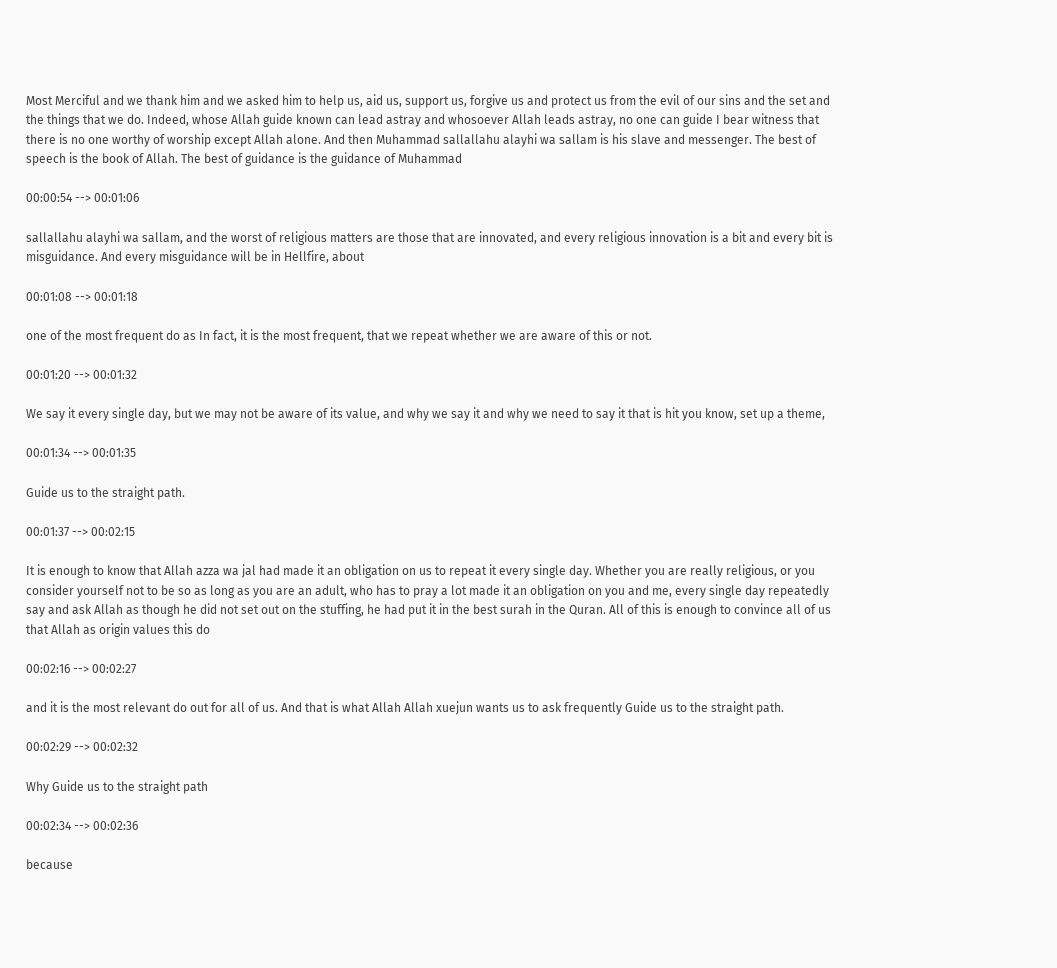Most Merciful and we thank him and we asked him to help us, aid us, support us, forgive us and protect us from the evil of our sins and the set and the things that we do. Indeed, whose Allah guide known can lead astray and whosoever Allah leads astray, no one can guide I bear witness that there is no one worthy of worship except Allah alone. And then Muhammad sallallahu alayhi wa sallam is his slave and messenger. The best of speech is the book of Allah. The best of guidance is the guidance of Muhammad

00:00:54 --> 00:01:06

sallallahu alayhi wa sallam, and the worst of religious matters are those that are innovated, and every religious innovation is a bit and every bit is misguidance. And every misguidance will be in Hellfire, about

00:01:08 --> 00:01:18

one of the most frequent do as In fact, it is the most frequent, that we repeat whether we are aware of this or not.

00:01:20 --> 00:01:32

We say it every single day, but we may not be aware of its value, and why we say it and why we need to say it that is hit you know, set up a theme,

00:01:34 --> 00:01:35

Guide us to the straight path.

00:01:37 --> 00:02:15

It is enough to know that Allah azza wa jal had made it an obligation on us to repeat it every single day. Whether you are really religious, or you consider yourself not to be so as long as you are an adult, who has to pray a lot made it an obligation on you and me, every single day repeatedly say and ask Allah as though he did not set out on the stuffing, he had put it in the best surah in the Quran. All of this is enough to convince all of us that Allah as origin values this do

00:02:16 --> 00:02:27

and it is the most relevant do out for all of us. And that is what Allah Allah xuejun wants us to ask frequently Guide us to the straight path.

00:02:29 --> 00:02:32

Why Guide us to the straight path

00:02:34 --> 00:02:36

because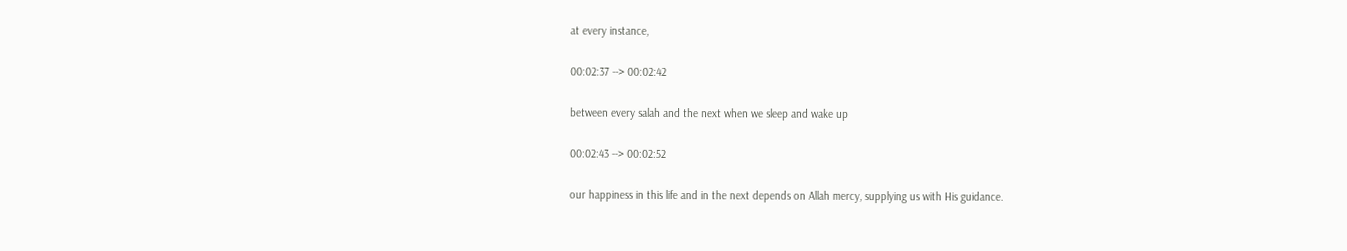at every instance,

00:02:37 --> 00:02:42

between every salah and the next when we sleep and wake up

00:02:43 --> 00:02:52

our happiness in this life and in the next depends on Allah mercy, supplying us with His guidance.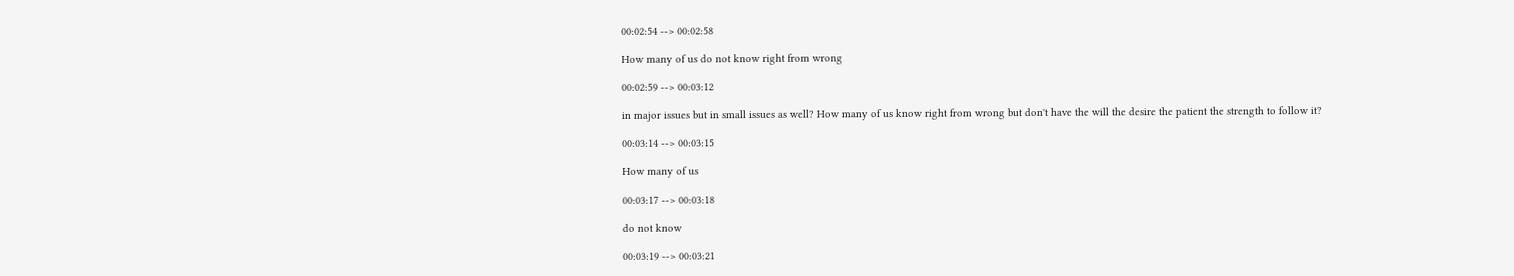00:02:54 --> 00:02:58

How many of us do not know right from wrong

00:02:59 --> 00:03:12

in major issues but in small issues as well? How many of us know right from wrong but don't have the will the desire the patient the strength to follow it?

00:03:14 --> 00:03:15

How many of us

00:03:17 --> 00:03:18

do not know

00:03:19 --> 00:03:21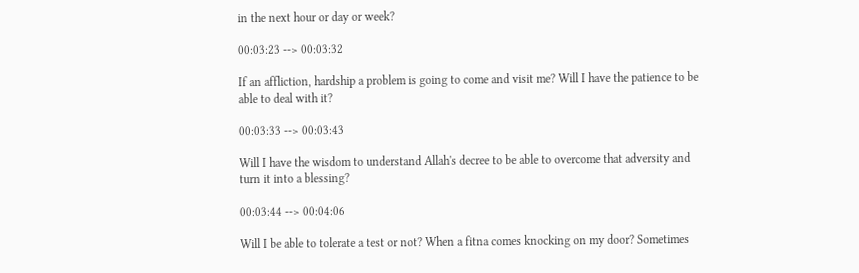in the next hour or day or week?

00:03:23 --> 00:03:32

If an affliction, hardship a problem is going to come and visit me? Will I have the patience to be able to deal with it?

00:03:33 --> 00:03:43

Will I have the wisdom to understand Allah's decree to be able to overcome that adversity and turn it into a blessing?

00:03:44 --> 00:04:06

Will I be able to tolerate a test or not? When a fitna comes knocking on my door? Sometimes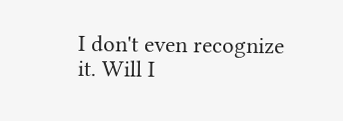I don't even recognize it. Will I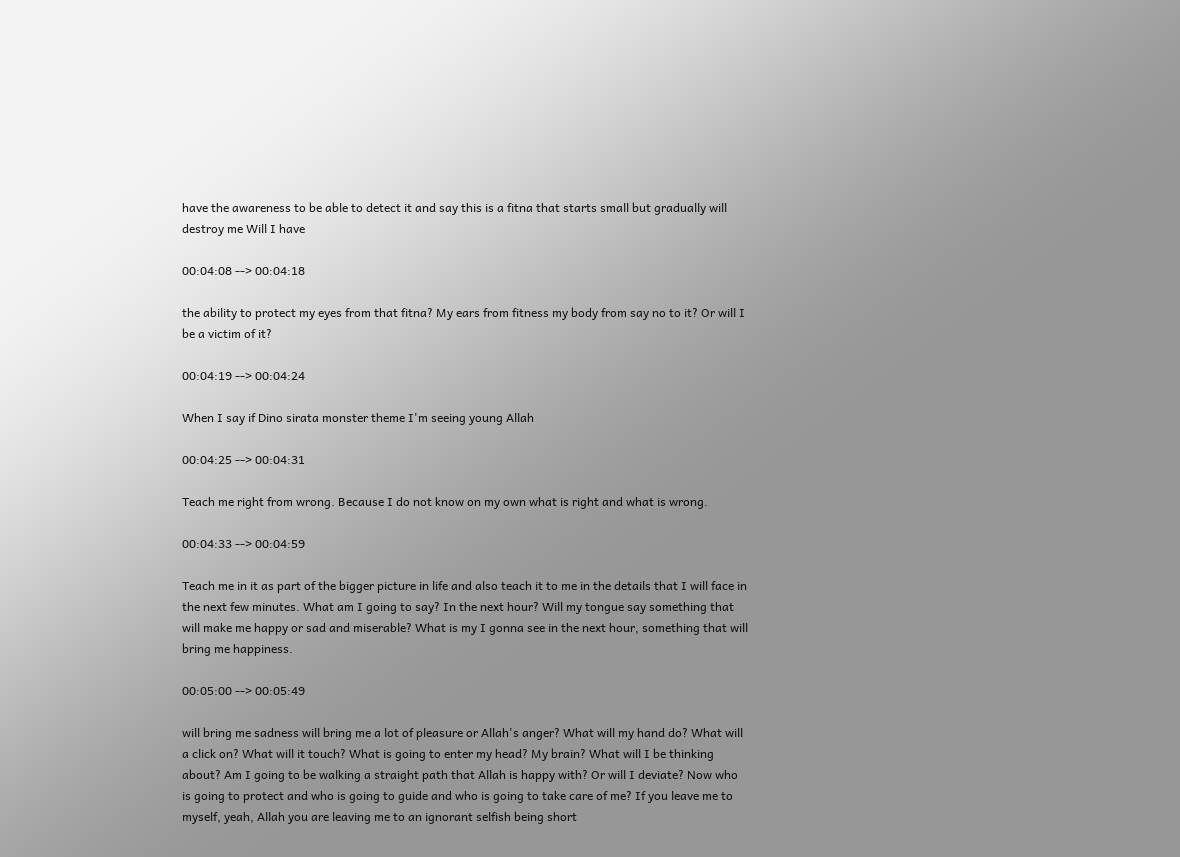have the awareness to be able to detect it and say this is a fitna that starts small but gradually will destroy me Will I have

00:04:08 --> 00:04:18

the ability to protect my eyes from that fitna? My ears from fitness my body from say no to it? Or will I be a victim of it?

00:04:19 --> 00:04:24

When I say if Dino sirata monster theme I'm seeing young Allah

00:04:25 --> 00:04:31

Teach me right from wrong. Because I do not know on my own what is right and what is wrong.

00:04:33 --> 00:04:59

Teach me in it as part of the bigger picture in life and also teach it to me in the details that I will face in the next few minutes. What am I going to say? In the next hour? Will my tongue say something that will make me happy or sad and miserable? What is my I gonna see in the next hour, something that will bring me happiness.

00:05:00 --> 00:05:49

will bring me sadness will bring me a lot of pleasure or Allah's anger? What will my hand do? What will a click on? What will it touch? What is going to enter my head? My brain? What will I be thinking about? Am I going to be walking a straight path that Allah is happy with? Or will I deviate? Now who is going to protect and who is going to guide and who is going to take care of me? If you leave me to myself, yeah, Allah you are leaving me to an ignorant selfish being short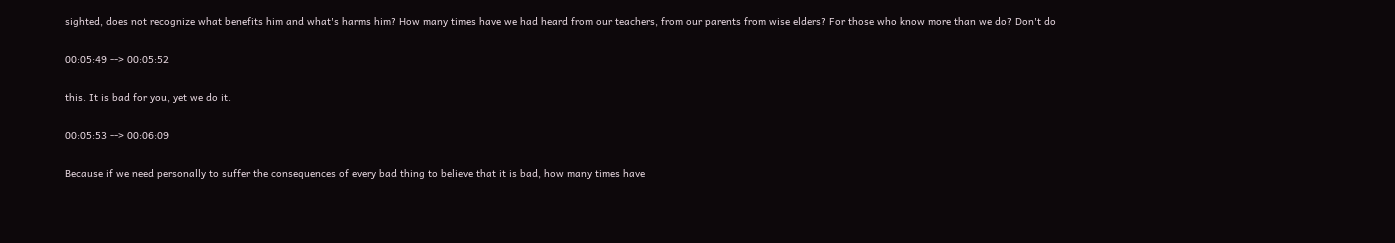sighted, does not recognize what benefits him and what's harms him? How many times have we had heard from our teachers, from our parents from wise elders? For those who know more than we do? Don't do

00:05:49 --> 00:05:52

this. It is bad for you, yet we do it.

00:05:53 --> 00:06:09

Because if we need personally to suffer the consequences of every bad thing to believe that it is bad, how many times have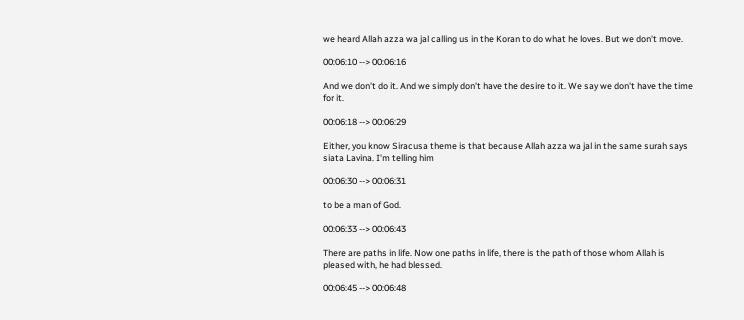we heard Allah azza wa jal calling us in the Koran to do what he loves. But we don't move.

00:06:10 --> 00:06:16

And we don't do it. And we simply don't have the desire to it. We say we don't have the time for it.

00:06:18 --> 00:06:29

Either, you know Siracusa theme is that because Allah azza wa jal in the same surah says siata Lavina. I'm telling him

00:06:30 --> 00:06:31

to be a man of God.

00:06:33 --> 00:06:43

There are paths in life. Now one paths in life, there is the path of those whom Allah is pleased with, he had blessed.

00:06:45 --> 00:06:48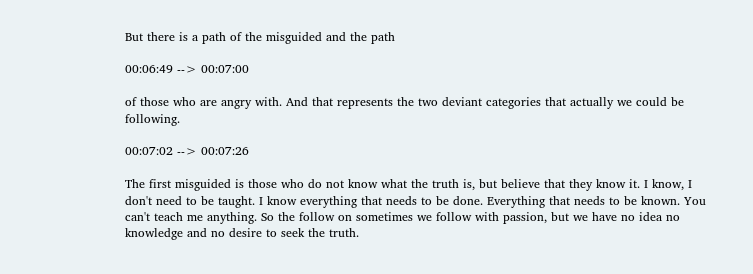But there is a path of the misguided and the path

00:06:49 --> 00:07:00

of those who are angry with. And that represents the two deviant categories that actually we could be following.

00:07:02 --> 00:07:26

The first misguided is those who do not know what the truth is, but believe that they know it. I know, I don't need to be taught. I know everything that needs to be done. Everything that needs to be known. You can't teach me anything. So the follow on sometimes we follow with passion, but we have no idea no knowledge and no desire to seek the truth.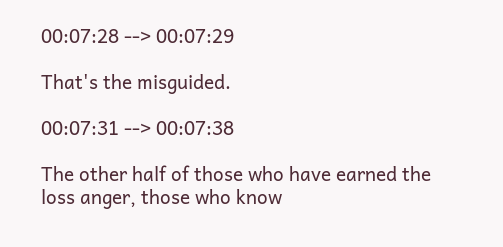00:07:28 --> 00:07:29

That's the misguided.

00:07:31 --> 00:07:38

The other half of those who have earned the loss anger, those who know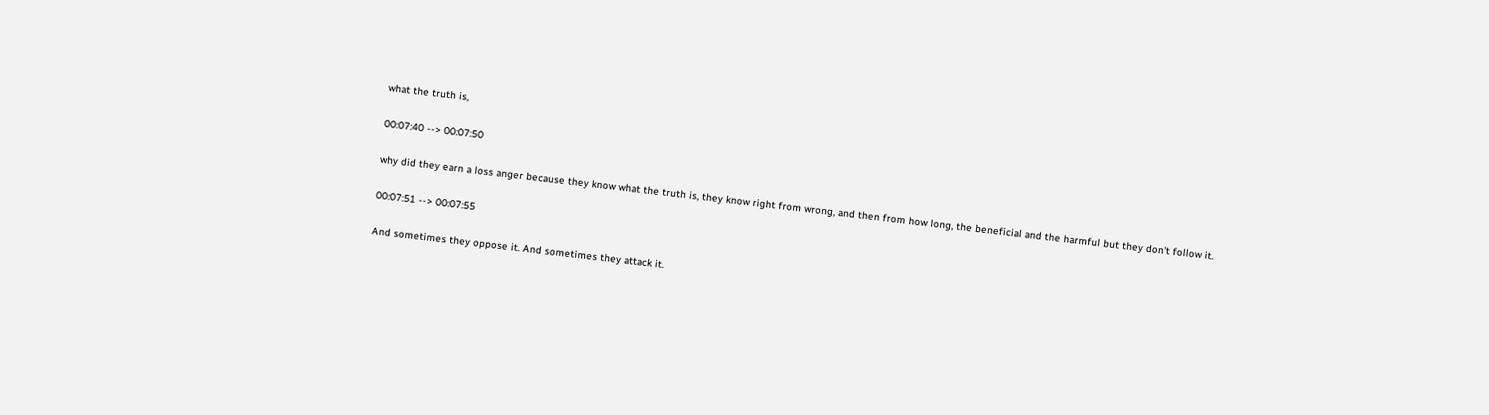what the truth is,

00:07:40 --> 00:07:50

why did they earn a loss anger because they know what the truth is, they know right from wrong, and then from how long, the beneficial and the harmful but they don't follow it.

00:07:51 --> 00:07:55

And sometimes they oppose it. And sometimes they attack it.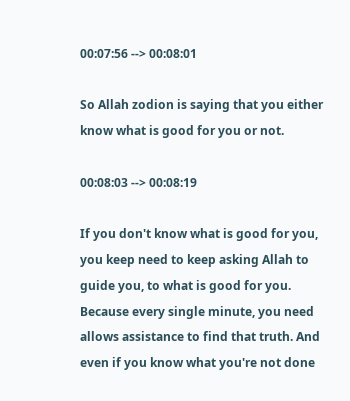00:07:56 --> 00:08:01

So Allah zodion is saying that you either know what is good for you or not.

00:08:03 --> 00:08:19

If you don't know what is good for you, you keep need to keep asking Allah to guide you, to what is good for you. Because every single minute, you need allows assistance to find that truth. And even if you know what you're not done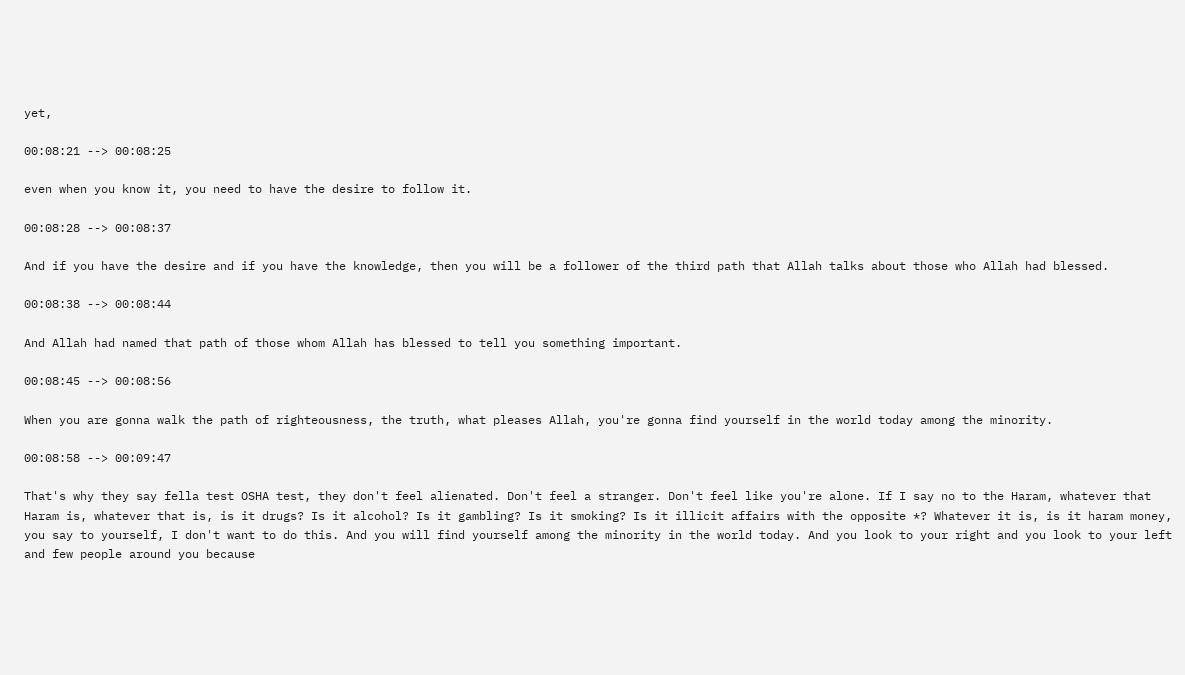yet,

00:08:21 --> 00:08:25

even when you know it, you need to have the desire to follow it.

00:08:28 --> 00:08:37

And if you have the desire and if you have the knowledge, then you will be a follower of the third path that Allah talks about those who Allah had blessed.

00:08:38 --> 00:08:44

And Allah had named that path of those whom Allah has blessed to tell you something important.

00:08:45 --> 00:08:56

When you are gonna walk the path of righteousness, the truth, what pleases Allah, you're gonna find yourself in the world today among the minority.

00:08:58 --> 00:09:47

That's why they say fella test OSHA test, they don't feel alienated. Don't feel a stranger. Don't feel like you're alone. If I say no to the Haram, whatever that Haram is, whatever that is, is it drugs? Is it alcohol? Is it gambling? Is it smoking? Is it illicit affairs with the opposite *? Whatever it is, is it haram money, you say to yourself, I don't want to do this. And you will find yourself among the minority in the world today. And you look to your right and you look to your left and few people around you because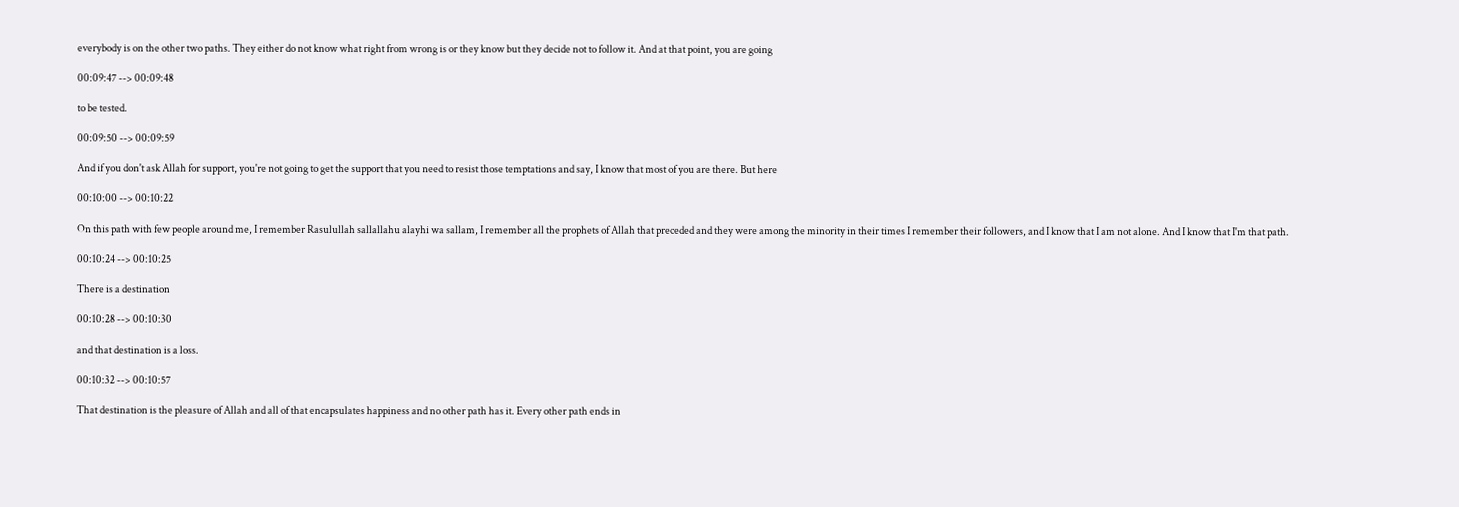everybody is on the other two paths. They either do not know what right from wrong is or they know but they decide not to follow it. And at that point, you are going

00:09:47 --> 00:09:48

to be tested.

00:09:50 --> 00:09:59

And if you don't ask Allah for support, you're not going to get the support that you need to resist those temptations and say, I know that most of you are there. But here

00:10:00 --> 00:10:22

On this path with few people around me, I remember Rasulullah sallallahu alayhi wa sallam, I remember all the prophets of Allah that preceded and they were among the minority in their times I remember their followers, and I know that I am not alone. And I know that I'm that path.

00:10:24 --> 00:10:25

There is a destination

00:10:28 --> 00:10:30

and that destination is a loss.

00:10:32 --> 00:10:57

That destination is the pleasure of Allah and all of that encapsulates happiness and no other path has it. Every other path ends in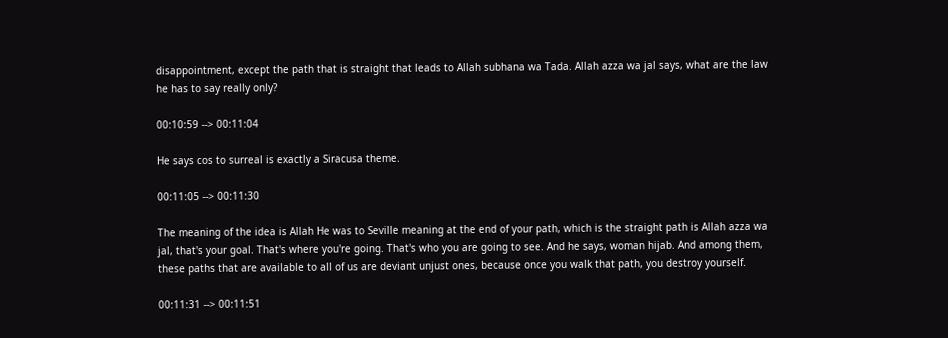disappointment, except the path that is straight that leads to Allah subhana wa Tada. Allah azza wa jal says, what are the law he has to say really only?

00:10:59 --> 00:11:04

He says cos to surreal is exactly a Siracusa theme.

00:11:05 --> 00:11:30

The meaning of the idea is Allah He was to Seville meaning at the end of your path, which is the straight path is Allah azza wa jal, that's your goal. That's where you're going. That's who you are going to see. And he says, woman hijab. And among them, these paths that are available to all of us are deviant unjust ones, because once you walk that path, you destroy yourself.

00:11:31 --> 00:11:51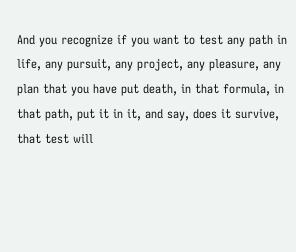And you recognize if you want to test any path in life, any pursuit, any project, any pleasure, any plan that you have put death, in that formula, in that path, put it in it, and say, does it survive, that test will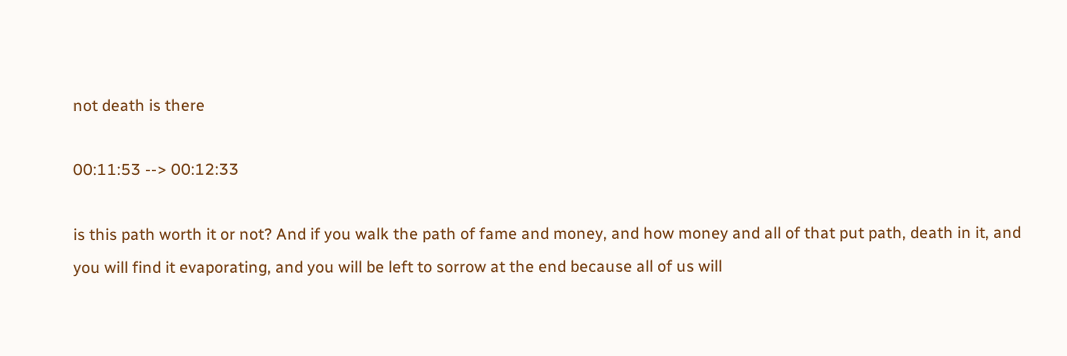not death is there

00:11:53 --> 00:12:33

is this path worth it or not? And if you walk the path of fame and money, and how money and all of that put path, death in it, and you will find it evaporating, and you will be left to sorrow at the end because all of us will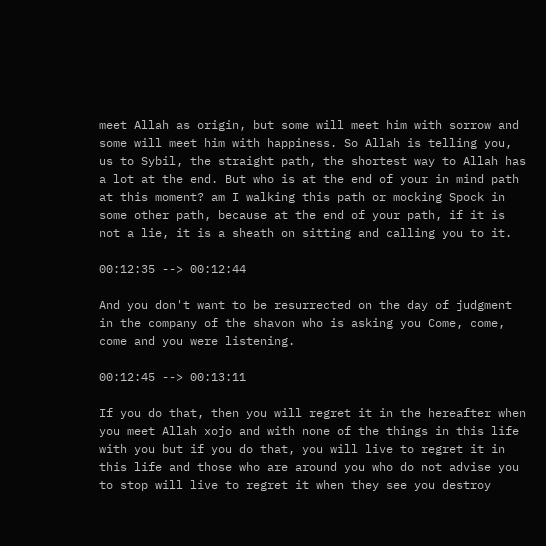meet Allah as origin, but some will meet him with sorrow and some will meet him with happiness. So Allah is telling you, us to Sybil, the straight path, the shortest way to Allah has a lot at the end. But who is at the end of your in mind path at this moment? am I walking this path or mocking Spock in some other path, because at the end of your path, if it is not a lie, it is a sheath on sitting and calling you to it.

00:12:35 --> 00:12:44

And you don't want to be resurrected on the day of judgment in the company of the shavon who is asking you Come, come, come and you were listening.

00:12:45 --> 00:13:11

If you do that, then you will regret it in the hereafter when you meet Allah xojo and with none of the things in this life with you but if you do that, you will live to regret it in this life and those who are around you who do not advise you to stop will live to regret it when they see you destroy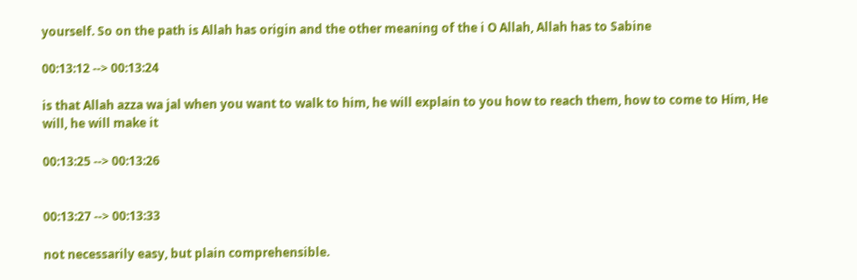yourself. So on the path is Allah has origin and the other meaning of the i O Allah, Allah has to Sabine

00:13:12 --> 00:13:24

is that Allah azza wa jal when you want to walk to him, he will explain to you how to reach them, how to come to Him, He will, he will make it

00:13:25 --> 00:13:26


00:13:27 --> 00:13:33

not necessarily easy, but plain comprehensible.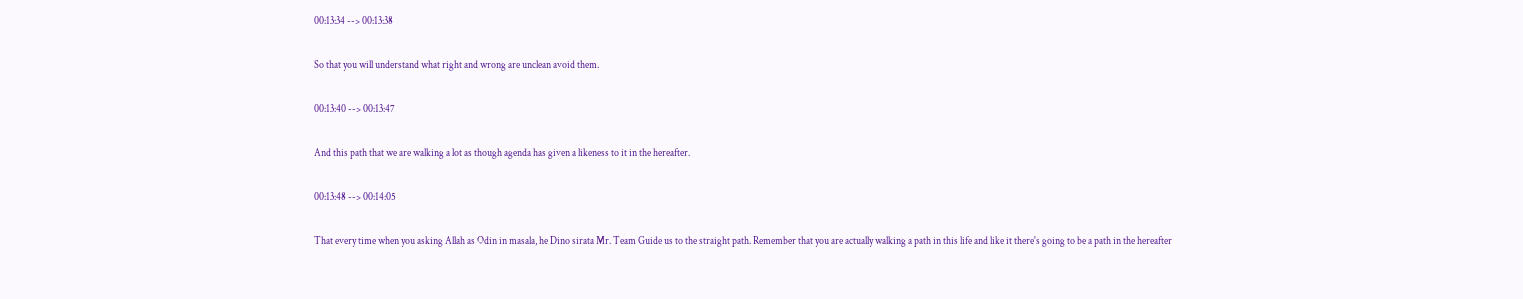00:13:34 --> 00:13:38

So that you will understand what right and wrong are unclean avoid them.

00:13:40 --> 00:13:47

And this path that we are walking a lot as though agenda has given a likeness to it in the hereafter.

00:13:48 --> 00:14:05

That every time when you asking Allah as Odin in masala, he Dino sirata Mr. Team Guide us to the straight path. Remember that you are actually walking a path in this life and like it there's going to be a path in the hereafter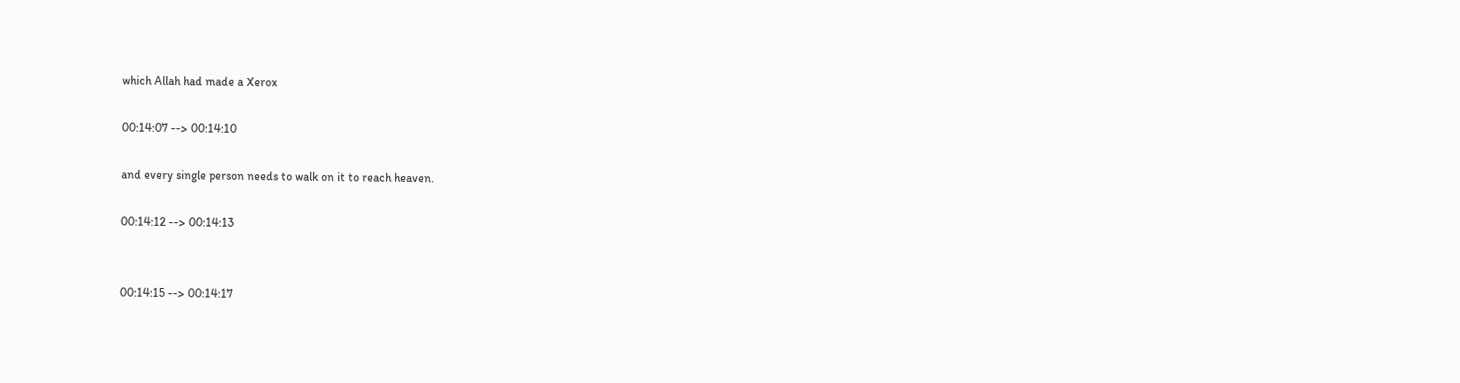which Allah had made a Xerox

00:14:07 --> 00:14:10

and every single person needs to walk on it to reach heaven.

00:14:12 --> 00:14:13


00:14:15 --> 00:14:17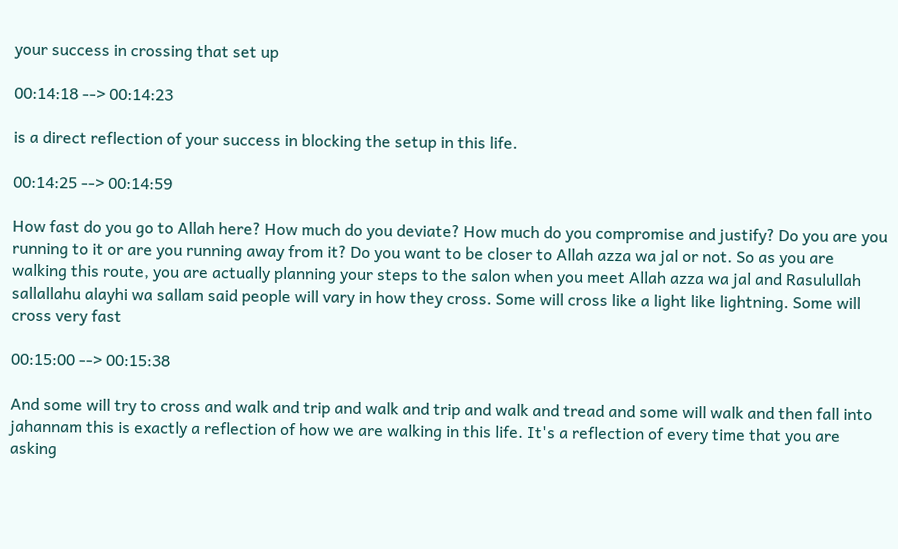your success in crossing that set up

00:14:18 --> 00:14:23

is a direct reflection of your success in blocking the setup in this life.

00:14:25 --> 00:14:59

How fast do you go to Allah here? How much do you deviate? How much do you compromise and justify? Do you are you running to it or are you running away from it? Do you want to be closer to Allah azza wa jal or not. So as you are walking this route, you are actually planning your steps to the salon when you meet Allah azza wa jal and Rasulullah sallallahu alayhi wa sallam said people will vary in how they cross. Some will cross like a light like lightning. Some will cross very fast

00:15:00 --> 00:15:38

And some will try to cross and walk and trip and walk and trip and walk and tread and some will walk and then fall into jahannam this is exactly a reflection of how we are walking in this life. It's a reflection of every time that you are asking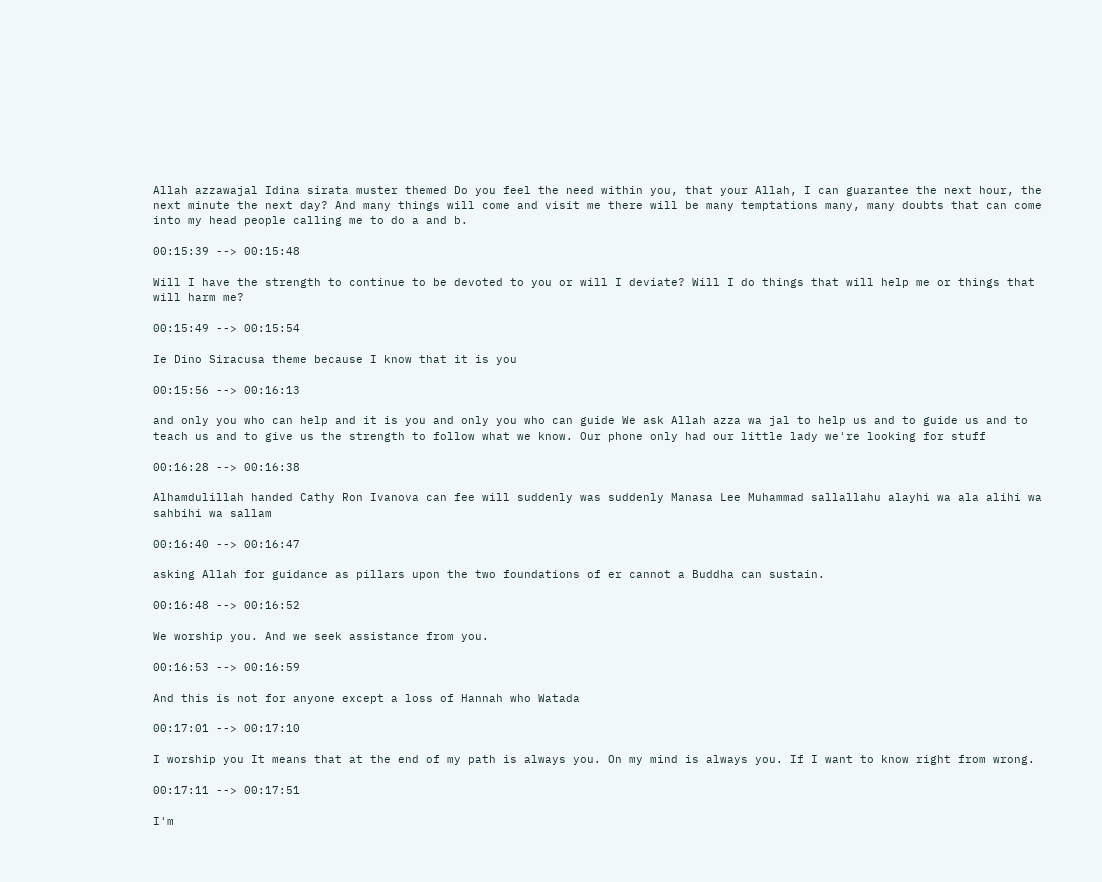Allah azzawajal Idina sirata muster themed Do you feel the need within you, that your Allah, I can guarantee the next hour, the next minute the next day? And many things will come and visit me there will be many temptations many, many doubts that can come into my head people calling me to do a and b.

00:15:39 --> 00:15:48

Will I have the strength to continue to be devoted to you or will I deviate? Will I do things that will help me or things that will harm me?

00:15:49 --> 00:15:54

Ie Dino Siracusa theme because I know that it is you

00:15:56 --> 00:16:13

and only you who can help and it is you and only you who can guide We ask Allah azza wa jal to help us and to guide us and to teach us and to give us the strength to follow what we know. Our phone only had our little lady we're looking for stuff

00:16:28 --> 00:16:38

Alhamdulillah handed Cathy Ron Ivanova can fee will suddenly was suddenly Manasa Lee Muhammad sallallahu alayhi wa ala alihi wa sahbihi wa sallam

00:16:40 --> 00:16:47

asking Allah for guidance as pillars upon the two foundations of er cannot a Buddha can sustain.

00:16:48 --> 00:16:52

We worship you. And we seek assistance from you.

00:16:53 --> 00:16:59

And this is not for anyone except a loss of Hannah who Watada

00:17:01 --> 00:17:10

I worship you It means that at the end of my path is always you. On my mind is always you. If I want to know right from wrong.

00:17:11 --> 00:17:51

I'm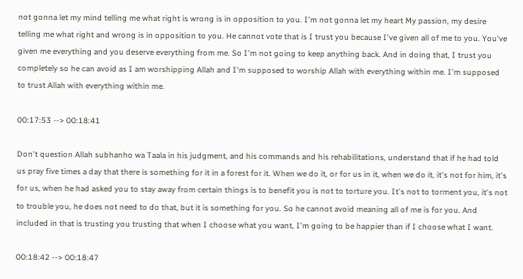not gonna let my mind telling me what right is wrong is in opposition to you. I'm not gonna let my heart My passion, my desire telling me what right and wrong is in opposition to you. He cannot vote that is I trust you because I've given all of me to you. You've given me everything and you deserve everything from me. So I'm not going to keep anything back. And in doing that, I trust you completely so he can avoid as I am worshipping Allah and I'm supposed to worship Allah with everything within me. I'm supposed to trust Allah with everything within me.

00:17:53 --> 00:18:41

Don't question Allah subhanho wa Taala in his judgment, and his commands and his rehabilitations, understand that if he had told us pray five times a day that there is something for it in a forest for it. When we do it, or for us in it, when we do it, it's not for him, it's for us, when he had asked you to stay away from certain things is to benefit you is not to torture you. It's not to torment you, it's not to trouble you, he does not need to do that, but it is something for you. So he cannot avoid meaning all of me is for you. And included in that is trusting you trusting that when I choose what you want, I'm going to be happier than if I choose what I want.

00:18:42 --> 00:18:47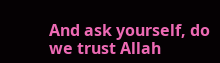And ask yourself, do we trust Allah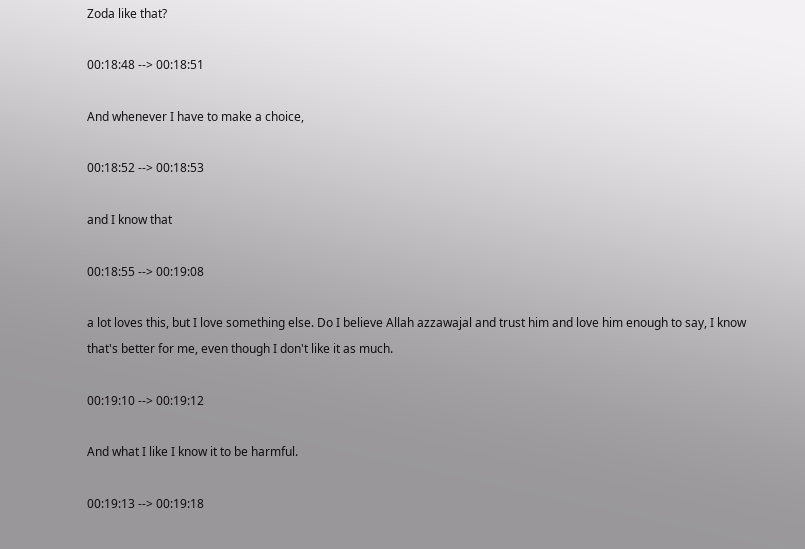Zoda like that?

00:18:48 --> 00:18:51

And whenever I have to make a choice,

00:18:52 --> 00:18:53

and I know that

00:18:55 --> 00:19:08

a lot loves this, but I love something else. Do I believe Allah azzawajal and trust him and love him enough to say, I know that's better for me, even though I don't like it as much.

00:19:10 --> 00:19:12

And what I like I know it to be harmful.

00:19:13 --> 00:19:18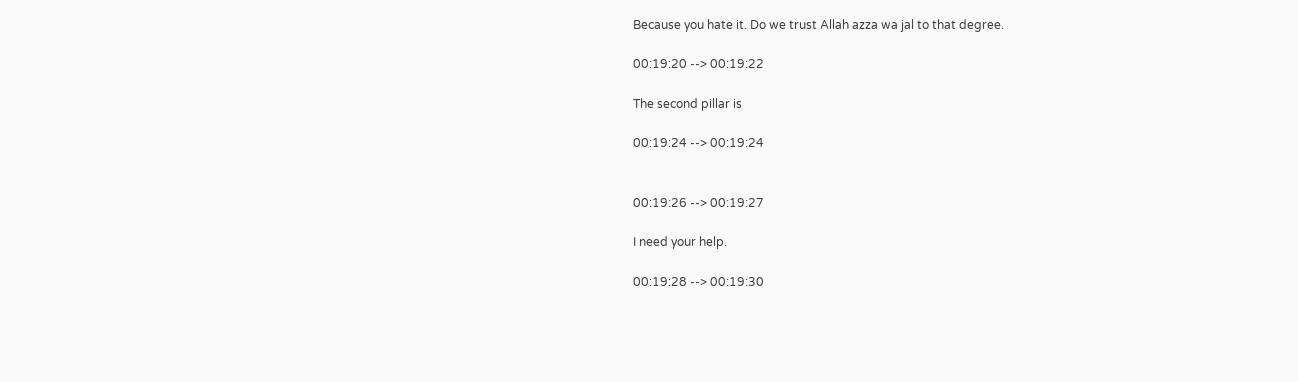Because you hate it. Do we trust Allah azza wa jal to that degree.

00:19:20 --> 00:19:22

The second pillar is

00:19:24 --> 00:19:24


00:19:26 --> 00:19:27

I need your help.

00:19:28 --> 00:19:30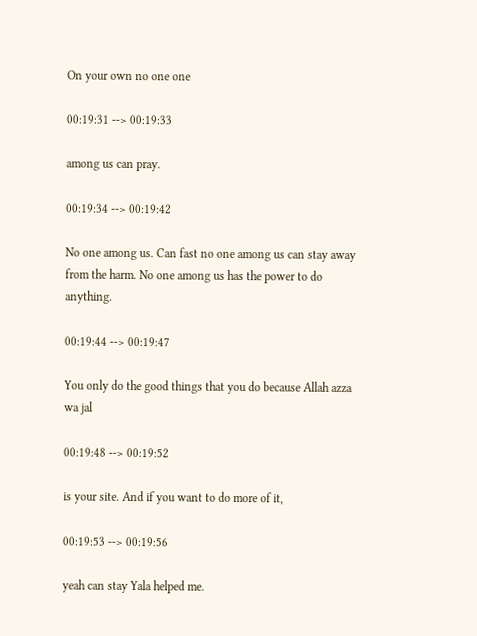On your own no one one

00:19:31 --> 00:19:33

among us can pray.

00:19:34 --> 00:19:42

No one among us. Can fast no one among us can stay away from the harm. No one among us has the power to do anything.

00:19:44 --> 00:19:47

You only do the good things that you do because Allah azza wa jal

00:19:48 --> 00:19:52

is your site. And if you want to do more of it,

00:19:53 --> 00:19:56

yeah can stay Yala helped me.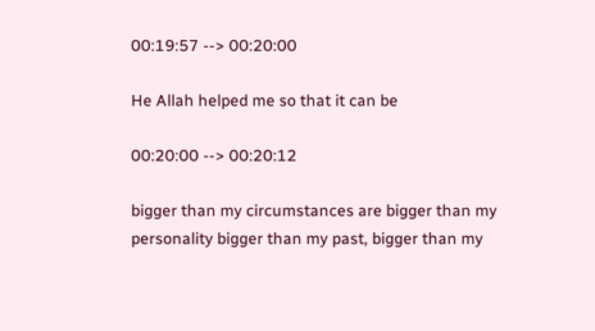00:19:57 --> 00:20:00

He Allah helped me so that it can be

00:20:00 --> 00:20:12

bigger than my circumstances are bigger than my personality bigger than my past, bigger than my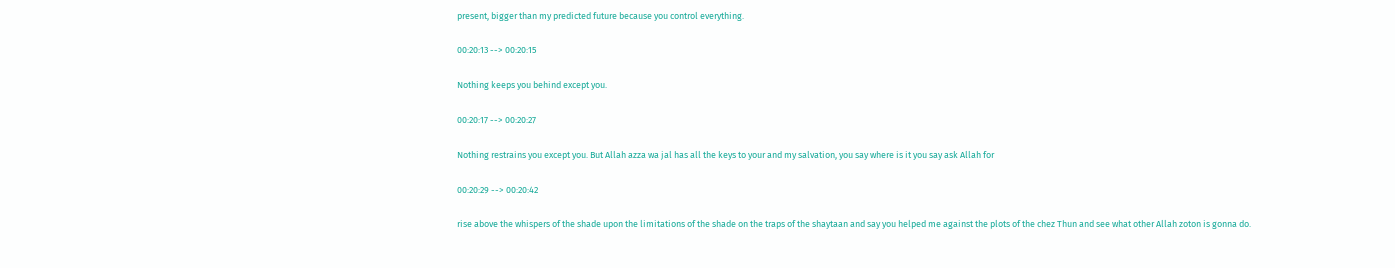present, bigger than my predicted future because you control everything.

00:20:13 --> 00:20:15

Nothing keeps you behind except you.

00:20:17 --> 00:20:27

Nothing restrains you except you. But Allah azza wa jal has all the keys to your and my salvation, you say where is it you say ask Allah for

00:20:29 --> 00:20:42

rise above the whispers of the shade upon the limitations of the shade on the traps of the shaytaan and say you helped me against the plots of the chez Thun and see what other Allah zoton is gonna do.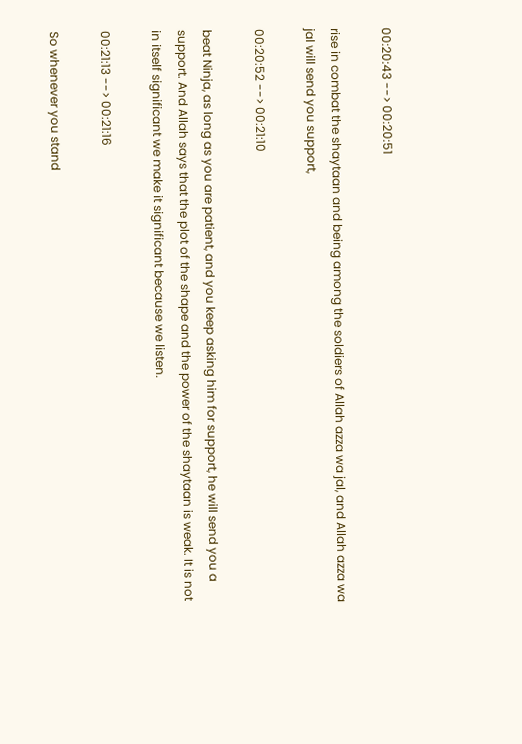00:20:43 --> 00:20:51

rise in combat the shaytaan and being among the soldiers of Allah azza wa jal, and Allah azza wa jal will send you support,

00:20:52 --> 00:21:10

beat Ninja, as long as you are patient, and you keep asking him for support, he will send you a support. And Allah says that the plot of the shape and the power of the shaytaan is weak. It is not in itself significant we make it significant because we listen.

00:21:13 --> 00:21:16

So whenever you stand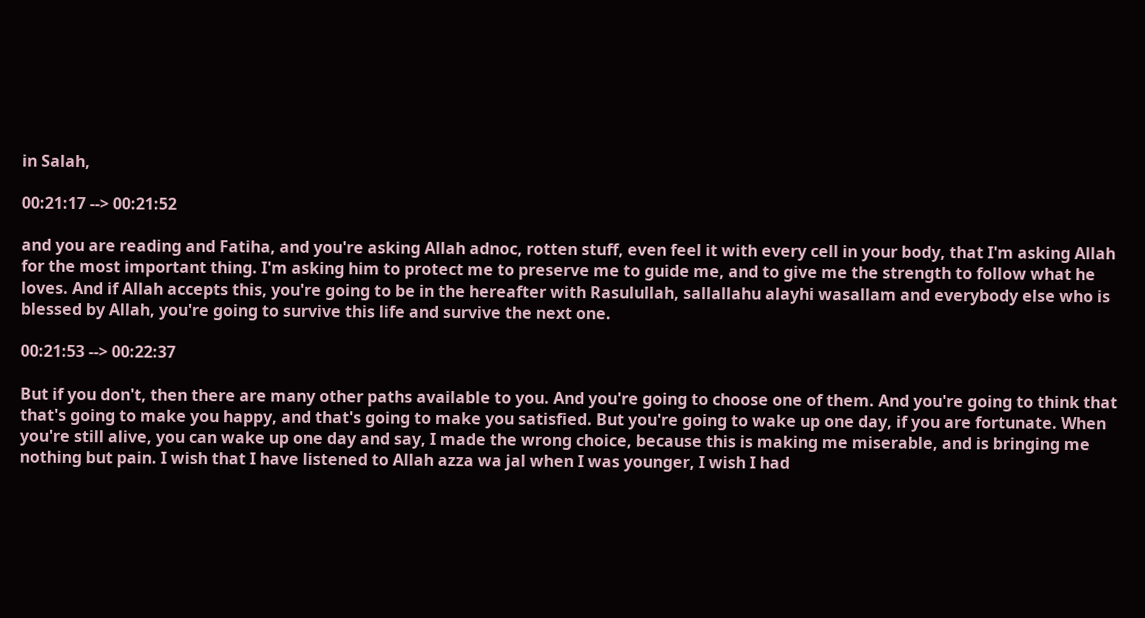in Salah,

00:21:17 --> 00:21:52

and you are reading and Fatiha, and you're asking Allah adnoc, rotten stuff, even feel it with every cell in your body, that I'm asking Allah for the most important thing. I'm asking him to protect me to preserve me to guide me, and to give me the strength to follow what he loves. And if Allah accepts this, you're going to be in the hereafter with Rasulullah, sallallahu alayhi wasallam and everybody else who is blessed by Allah, you're going to survive this life and survive the next one.

00:21:53 --> 00:22:37

But if you don't, then there are many other paths available to you. And you're going to choose one of them. And you're going to think that that's going to make you happy, and that's going to make you satisfied. But you're going to wake up one day, if you are fortunate. When you're still alive, you can wake up one day and say, I made the wrong choice, because this is making me miserable, and is bringing me nothing but pain. I wish that I have listened to Allah azza wa jal when I was younger, I wish I had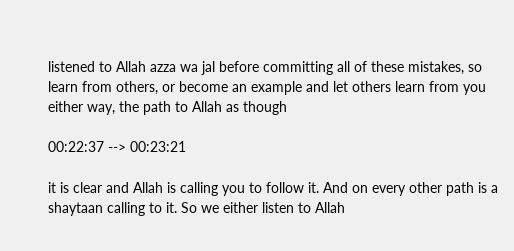listened to Allah azza wa jal before committing all of these mistakes, so learn from others, or become an example and let others learn from you either way, the path to Allah as though

00:22:37 --> 00:23:21

it is clear and Allah is calling you to follow it. And on every other path is a shaytaan calling to it. So we either listen to Allah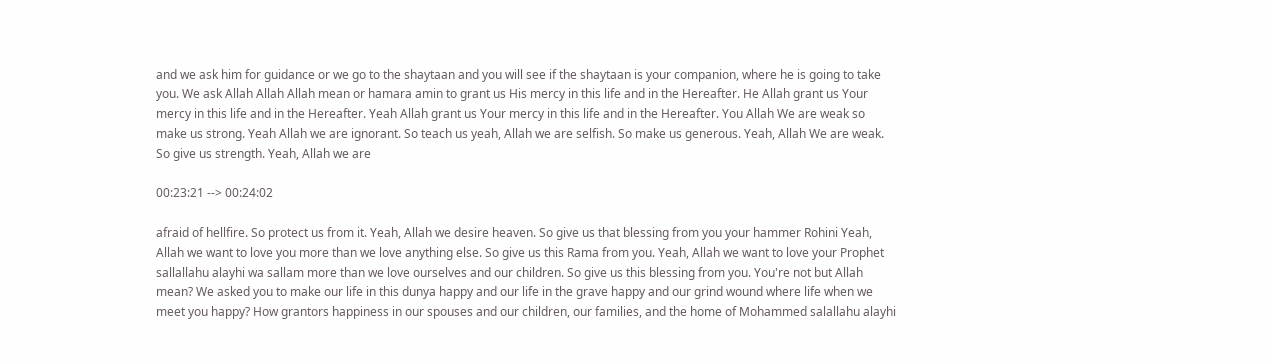and we ask him for guidance or we go to the shaytaan and you will see if the shaytaan is your companion, where he is going to take you. We ask Allah Allah Allah mean or hamara amin to grant us His mercy in this life and in the Hereafter. He Allah grant us Your mercy in this life and in the Hereafter. Yeah Allah grant us Your mercy in this life and in the Hereafter. You Allah We are weak so make us strong. Yeah Allah we are ignorant. So teach us yeah, Allah we are selfish. So make us generous. Yeah, Allah We are weak. So give us strength. Yeah, Allah we are

00:23:21 --> 00:24:02

afraid of hellfire. So protect us from it. Yeah, Allah we desire heaven. So give us that blessing from you your hammer Rohini Yeah, Allah we want to love you more than we love anything else. So give us this Rama from you. Yeah, Allah we want to love your Prophet sallallahu alayhi wa sallam more than we love ourselves and our children. So give us this blessing from you. You're not but Allah mean? We asked you to make our life in this dunya happy and our life in the grave happy and our grind wound where life when we meet you happy? How grantors happiness in our spouses and our children, our families, and the home of Mohammed salallahu alayhi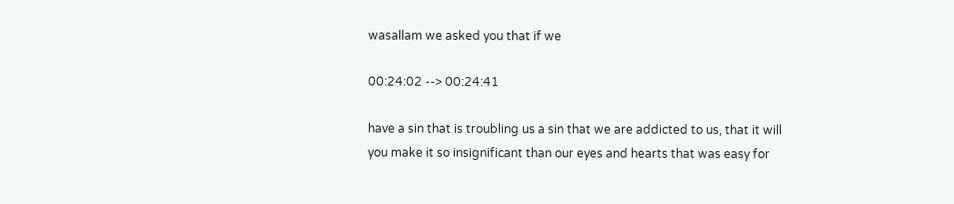wasallam we asked you that if we

00:24:02 --> 00:24:41

have a sin that is troubling us a sin that we are addicted to us, that it will you make it so insignificant than our eyes and hearts that was easy for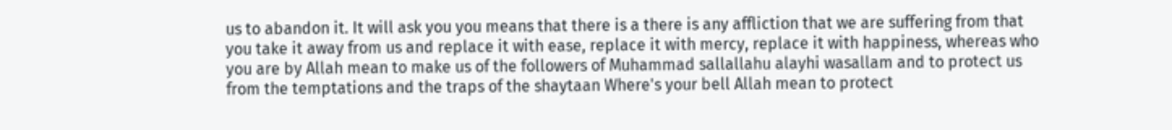us to abandon it. It will ask you you means that there is a there is any affliction that we are suffering from that you take it away from us and replace it with ease, replace it with mercy, replace it with happiness, whereas who you are by Allah mean to make us of the followers of Muhammad sallallahu alayhi wasallam and to protect us from the temptations and the traps of the shaytaan Where's your bell Allah mean to protect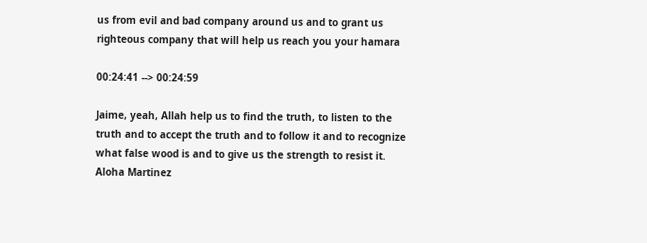us from evil and bad company around us and to grant us righteous company that will help us reach you your hamara

00:24:41 --> 00:24:59

Jaime, yeah, Allah help us to find the truth, to listen to the truth and to accept the truth and to follow it and to recognize what false wood is and to give us the strength to resist it. Aloha Martinez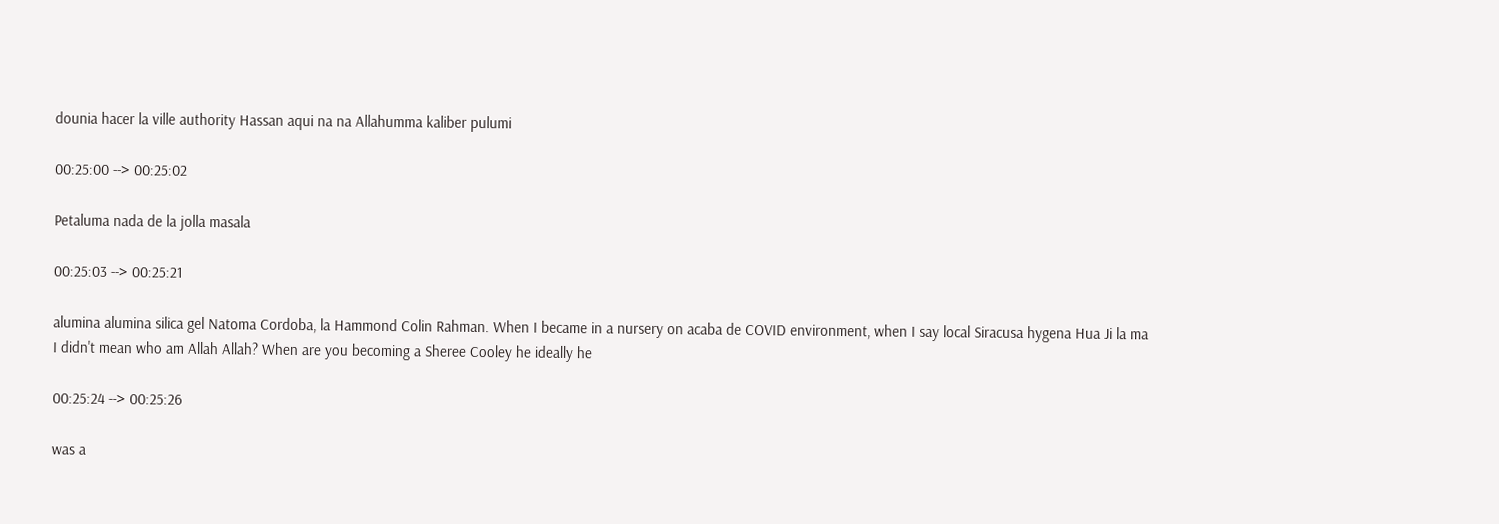dounia hacer la ville authority Hassan aqui na na Allahumma kaliber pulumi

00:25:00 --> 00:25:02

Petaluma nada de la jolla masala

00:25:03 --> 00:25:21

alumina alumina silica gel Natoma Cordoba, la Hammond Colin Rahman. When I became in a nursery on acaba de COVID environment, when I say local Siracusa hygena Hua Ji la ma I didn't mean who am Allah Allah? When are you becoming a Sheree Cooley he ideally he

00:25:24 --> 00:25:26

was a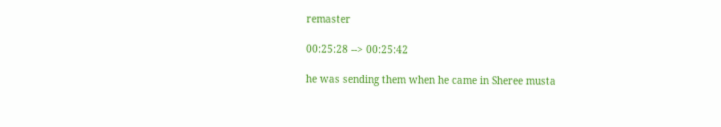remaster

00:25:28 --> 00:25:42

he was sending them when he came in Sheree musta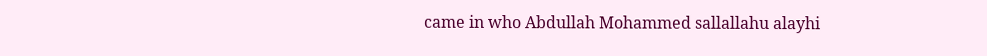came in who Abdullah Mohammed sallallahu alayhi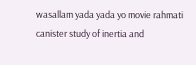wasallam yada yada yo movie rahmati canister study of inertia and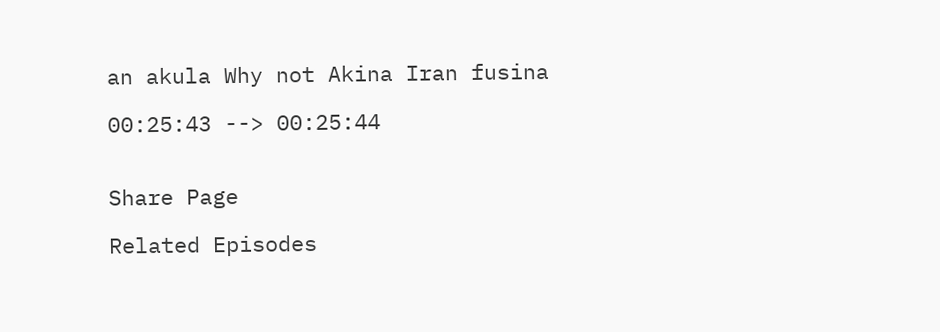an akula Why not Akina Iran fusina

00:25:43 --> 00:25:44


Share Page

Related Episodes